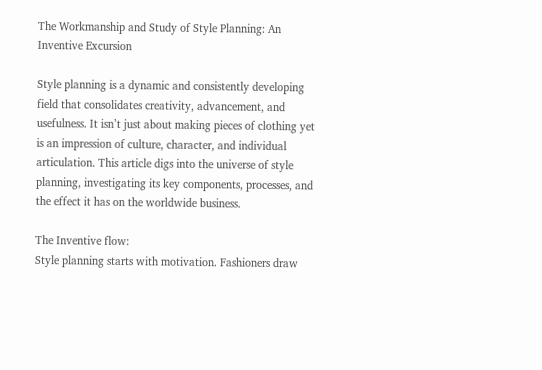The Workmanship and Study of Style Planning: An Inventive Excursion

Style planning is a dynamic and consistently developing field that consolidates creativity, advancement, and usefulness. It isn’t just about making pieces of clothing yet is an impression of culture, character, and individual articulation. This article digs into the universe of style planning, investigating its key components, processes, and the effect it has on the worldwide business.

The Inventive flow:
Style planning starts with motivation. Fashioners draw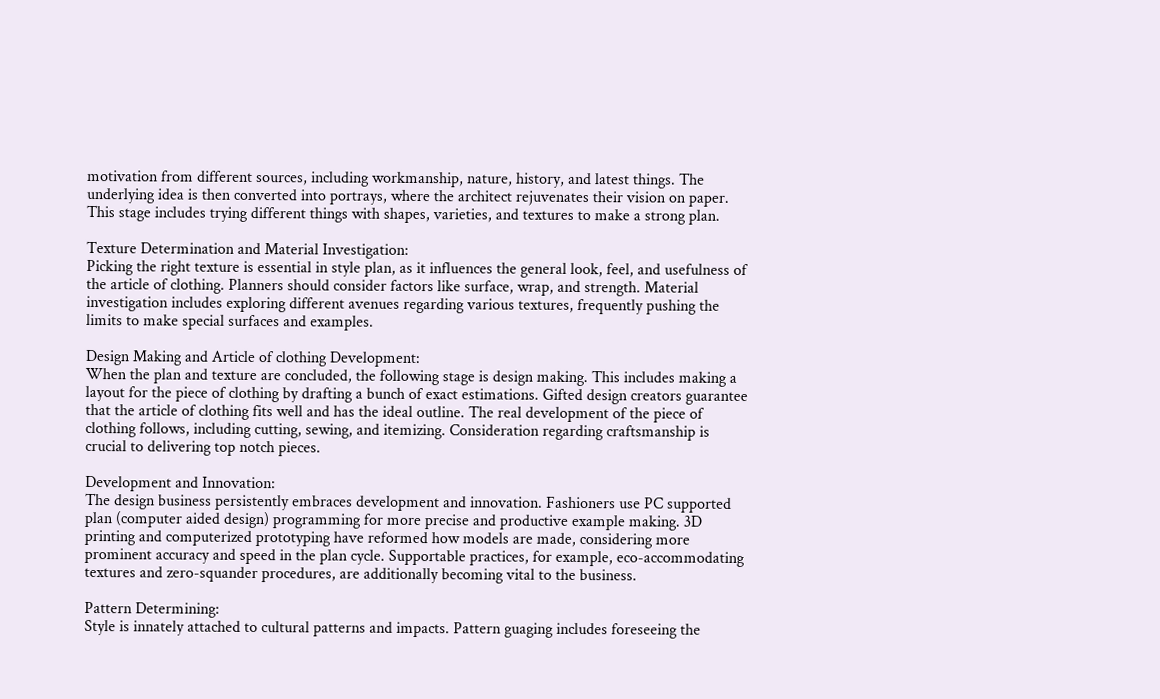motivation from different sources, including workmanship, nature, history, and latest things. The underlying idea is then converted into portrays, where the architect rejuvenates their vision on paper. This stage includes trying different things with shapes, varieties, and textures to make a strong plan.

Texture Determination and Material Investigation:
Picking the right texture is essential in style plan, as it influences the general look, feel, and usefulness of the article of clothing. Planners should consider factors like surface, wrap, and strength. Material investigation includes exploring different avenues regarding various textures, frequently pushing the limits to make special surfaces and examples.

Design Making and Article of clothing Development:
When the plan and texture are concluded, the following stage is design making. This includes making a layout for the piece of clothing by drafting a bunch of exact estimations. Gifted design creators guarantee that the article of clothing fits well and has the ideal outline. The real development of the piece of clothing follows, including cutting, sewing, and itemizing. Consideration regarding craftsmanship is crucial to delivering top notch pieces.

Development and Innovation:
The design business persistently embraces development and innovation. Fashioners use PC supported plan (computer aided design) programming for more precise and productive example making. 3D printing and computerized prototyping have reformed how models are made, considering more prominent accuracy and speed in the plan cycle. Supportable practices, for example, eco-accommodating textures and zero-squander procedures, are additionally becoming vital to the business.

Pattern Determining:
Style is innately attached to cultural patterns and impacts. Pattern guaging includes foreseeing the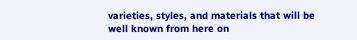varieties, styles, and materials that will be well known from here on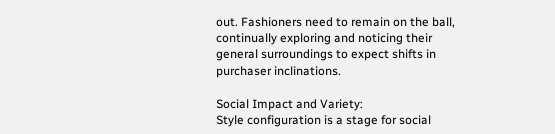out. Fashioners need to remain on the ball, continually exploring and noticing their general surroundings to expect shifts in purchaser inclinations.

Social Impact and Variety:
Style configuration is a stage for social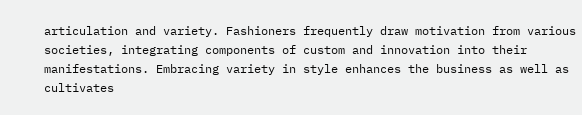articulation and variety. Fashioners frequently draw motivation from various societies, integrating components of custom and innovation into their manifestations. Embracing variety in style enhances the business as well as cultivates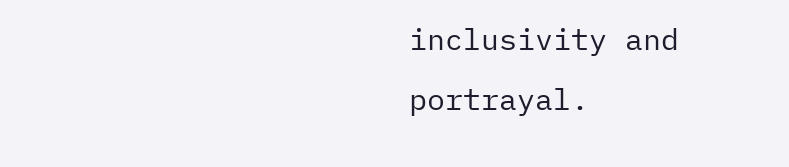inclusivity and portrayal.